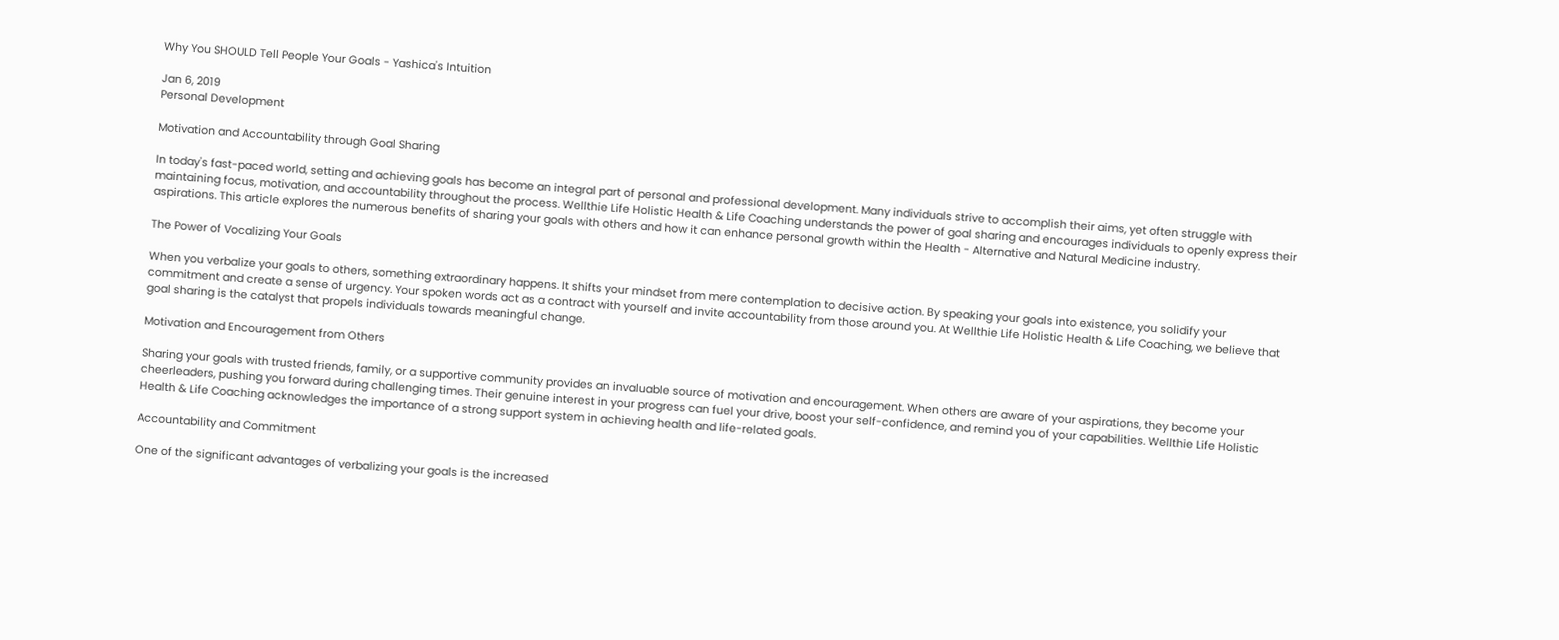Why You SHOULD Tell People Your Goals - Yashica's Intuition

Jan 6, 2019
Personal Development

Motivation and Accountability through Goal Sharing

In today's fast-paced world, setting and achieving goals has become an integral part of personal and professional development. Many individuals strive to accomplish their aims, yet often struggle with maintaining focus, motivation, and accountability throughout the process. Wellthie Life Holistic Health & Life Coaching understands the power of goal sharing and encourages individuals to openly express their aspirations. This article explores the numerous benefits of sharing your goals with others and how it can enhance personal growth within the Health - Alternative and Natural Medicine industry.

The Power of Vocalizing Your Goals

When you verbalize your goals to others, something extraordinary happens. It shifts your mindset from mere contemplation to decisive action. By speaking your goals into existence, you solidify your commitment and create a sense of urgency. Your spoken words act as a contract with yourself and invite accountability from those around you. At Wellthie Life Holistic Health & Life Coaching, we believe that goal sharing is the catalyst that propels individuals towards meaningful change.

Motivation and Encouragement from Others

Sharing your goals with trusted friends, family, or a supportive community provides an invaluable source of motivation and encouragement. When others are aware of your aspirations, they become your cheerleaders, pushing you forward during challenging times. Their genuine interest in your progress can fuel your drive, boost your self-confidence, and remind you of your capabilities. Wellthie Life Holistic Health & Life Coaching acknowledges the importance of a strong support system in achieving health and life-related goals.

Accountability and Commitment

One of the significant advantages of verbalizing your goals is the increased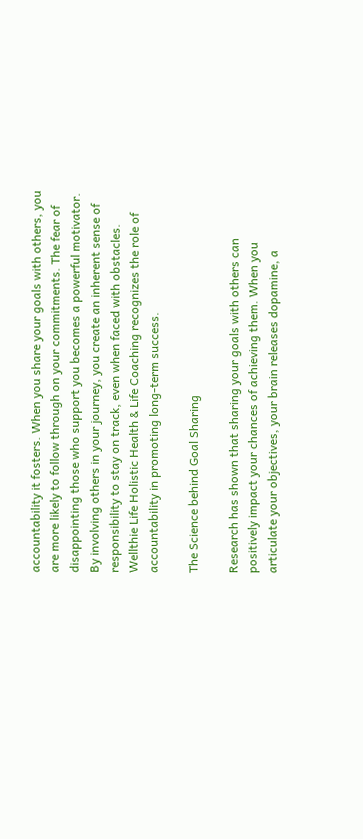accountability it fosters. When you share your goals with others, you are more likely to follow through on your commitments. The fear of disappointing those who support you becomes a powerful motivator. By involving others in your journey, you create an inherent sense of responsibility to stay on track, even when faced with obstacles. Wellthie Life Holistic Health & Life Coaching recognizes the role of accountability in promoting long-term success.

The Science behind Goal Sharing

Research has shown that sharing your goals with others can positively impact your chances of achieving them. When you articulate your objectives, your brain releases dopamine, a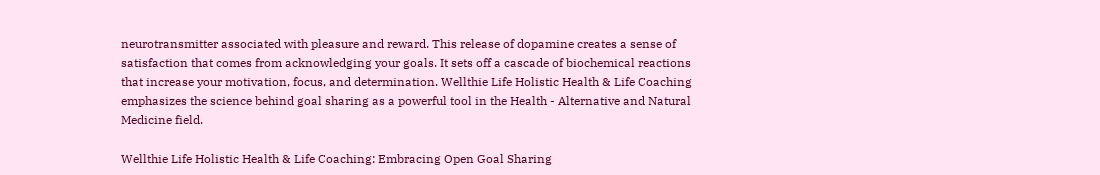neurotransmitter associated with pleasure and reward. This release of dopamine creates a sense of satisfaction that comes from acknowledging your goals. It sets off a cascade of biochemical reactions that increase your motivation, focus, and determination. Wellthie Life Holistic Health & Life Coaching emphasizes the science behind goal sharing as a powerful tool in the Health - Alternative and Natural Medicine field.

Wellthie Life Holistic Health & Life Coaching: Embracing Open Goal Sharing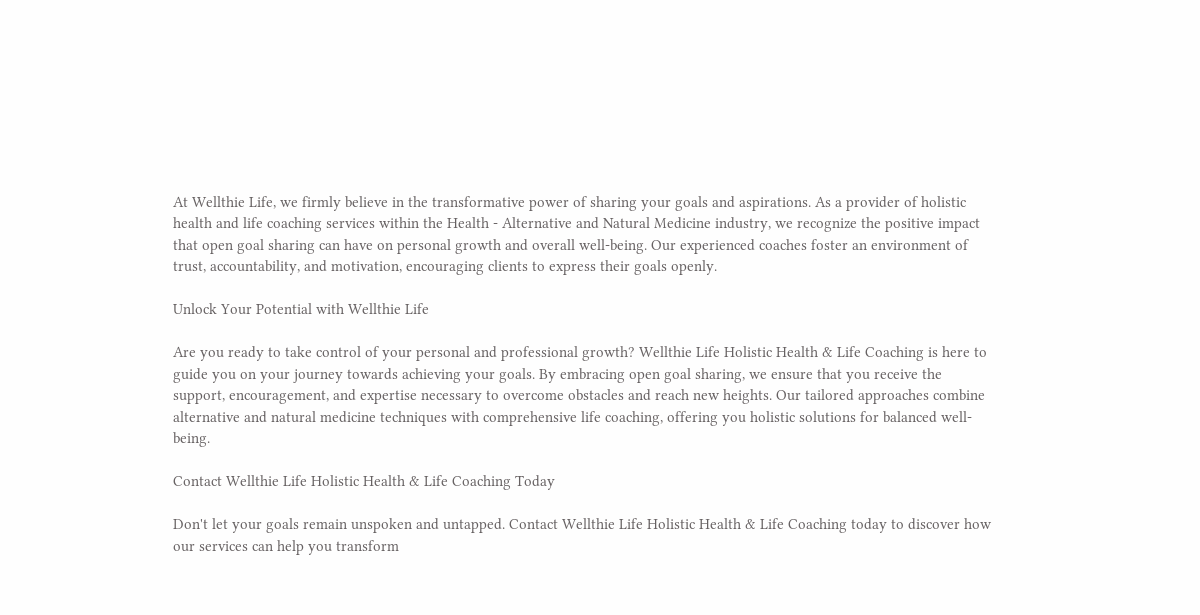At Wellthie Life, we firmly believe in the transformative power of sharing your goals and aspirations. As a provider of holistic health and life coaching services within the Health - Alternative and Natural Medicine industry, we recognize the positive impact that open goal sharing can have on personal growth and overall well-being. Our experienced coaches foster an environment of trust, accountability, and motivation, encouraging clients to express their goals openly.

Unlock Your Potential with Wellthie Life

Are you ready to take control of your personal and professional growth? Wellthie Life Holistic Health & Life Coaching is here to guide you on your journey towards achieving your goals. By embracing open goal sharing, we ensure that you receive the support, encouragement, and expertise necessary to overcome obstacles and reach new heights. Our tailored approaches combine alternative and natural medicine techniques with comprehensive life coaching, offering you holistic solutions for balanced well-being.

Contact Wellthie Life Holistic Health & Life Coaching Today

Don't let your goals remain unspoken and untapped. Contact Wellthie Life Holistic Health & Life Coaching today to discover how our services can help you transform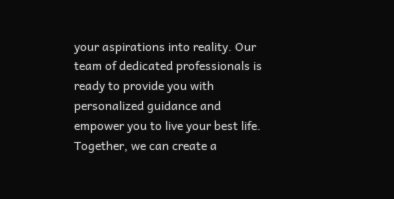your aspirations into reality. Our team of dedicated professionals is ready to provide you with personalized guidance and empower you to live your best life. Together, we can create a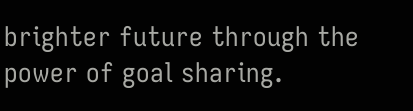brighter future through the power of goal sharing.